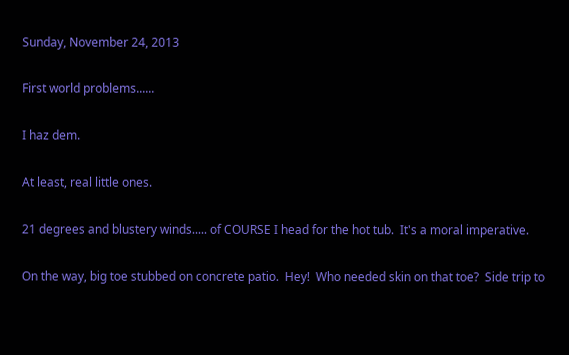Sunday, November 24, 2013

First world problems......

I haz dem.

At least, real little ones.

21 degrees and blustery winds..... of COURSE I head for the hot tub.  It's a moral imperative.

On the way, big toe stubbed on concrete patio.  Hey!  Who needed skin on that toe?  Side trip to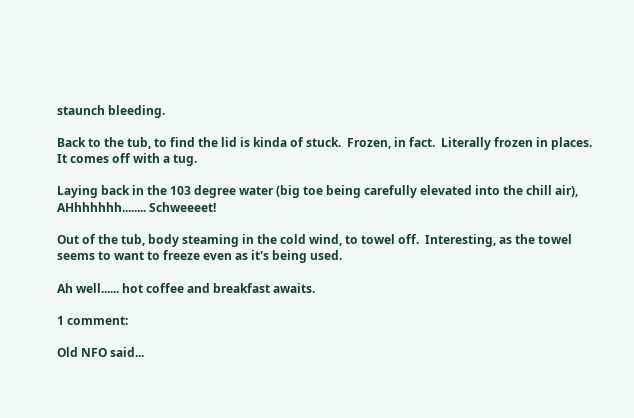staunch bleeding.

Back to the tub, to find the lid is kinda of stuck.  Frozen, in fact.  Literally frozen in places.  It comes off with a tug.

Laying back in the 103 degree water (big toe being carefully elevated into the chill air), AHhhhhhh........ Schweeeet!

Out of the tub, body steaming in the cold wind, to towel off.  Interesting, as the towel seems to want to freeze even as it's being used.

Ah well...... hot coffee and breakfast awaits.

1 comment:

Old NFO said...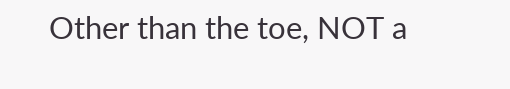Other than the toe, NOT a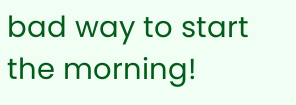bad way to start the morning!